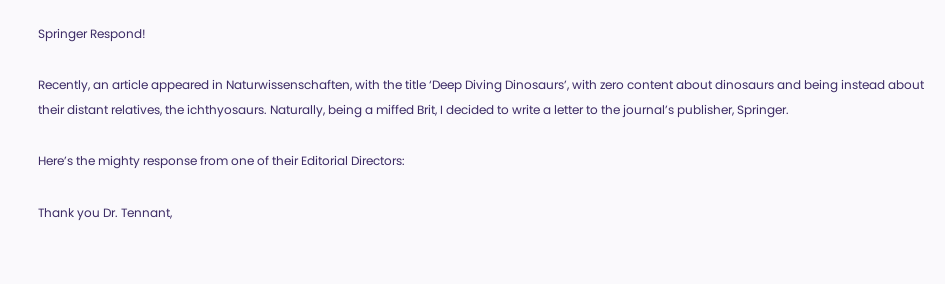Springer Respond!

Recently, an article appeared in Naturwissenschaften, with the title ‘Deep Diving Dinosaurs’, with zero content about dinosaurs and being instead about their distant relatives, the ichthyosaurs. Naturally, being a miffed Brit, I decided to write a letter to the journal’s publisher, Springer.

Here’s the mighty response from one of their Editorial Directors:

Thank you Dr. Tennant,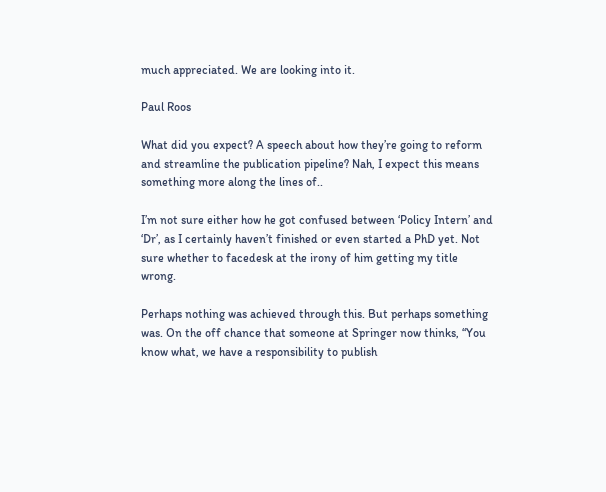much appreciated. We are looking into it.

Paul Roos

What did you expect? A speech about how they’re going to reform and streamline the publication pipeline? Nah, I expect this means something more along the lines of..

I’m not sure either how he got confused between ‘Policy Intern’ and ‘Dr’, as I certainly haven’t finished or even started a PhD yet. Not sure whether to facedesk at the irony of him getting my title wrong.

Perhaps nothing was achieved through this. But perhaps something was. On the off chance that someone at Springer now thinks, “You know what, we have a responsibility to publish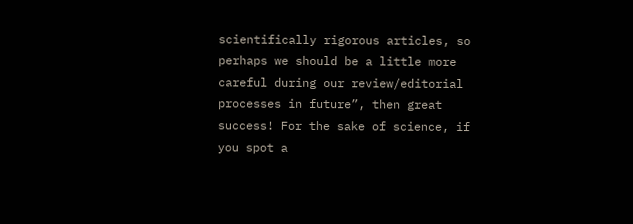scientifically rigorous articles, so perhaps we should be a little more careful during our review/editorial processes in future”, then great success! For the sake of science, if you spot a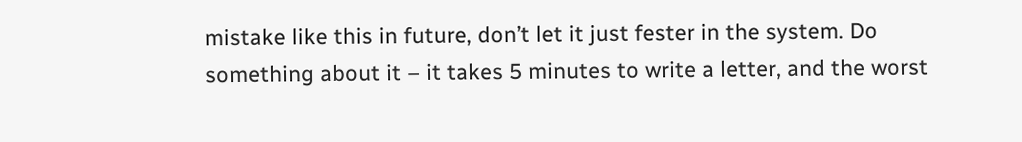mistake like this in future, don’t let it just fester in the system. Do something about it – it takes 5 minutes to write a letter, and the worst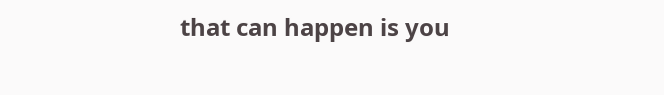that can happen is you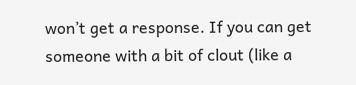won’t get a response. If you can get someone with a bit of clout (like a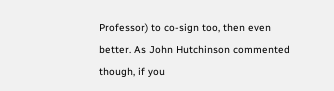Professor) to co-sign too, then even better. As John Hutchinson commented though, if you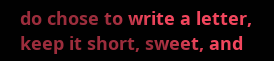do chose to write a letter, keep it short, sweet, and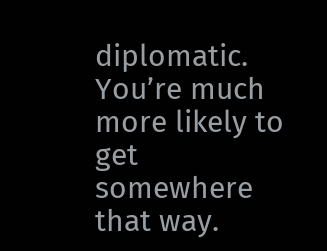diplomatic. You’re much more likely to get somewhere that way.